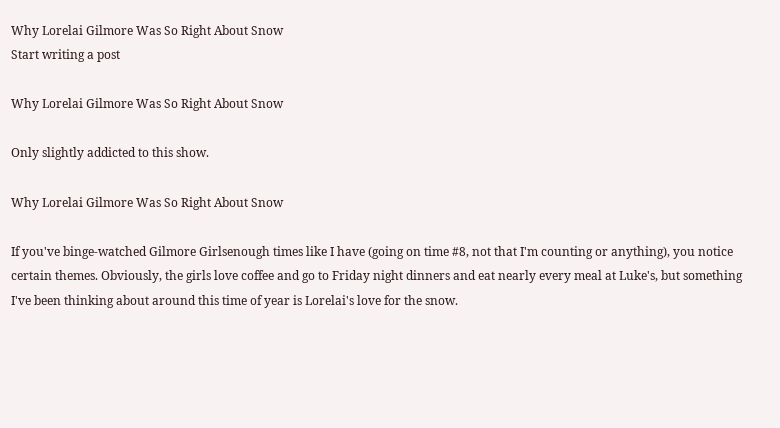Why Lorelai Gilmore Was So Right About Snow
Start writing a post

Why Lorelai Gilmore Was So Right About Snow

Only slightly addicted to this show.

Why Lorelai Gilmore Was So Right About Snow

If you've binge-watched Gilmore Girlsenough times like I have (going on time #8, not that I'm counting or anything), you notice certain themes. Obviously, the girls love coffee and go to Friday night dinners and eat nearly every meal at Luke's, but something I've been thinking about around this time of year is Lorelai's love for the snow.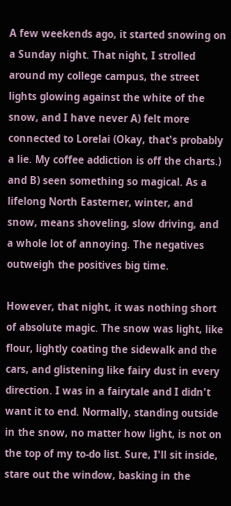A few weekends ago, it started snowing on a Sunday night. That night, I strolled around my college campus, the street lights glowing against the white of the snow, and I have never A) felt more connected to Lorelai (Okay, that's probably a lie. My coffee addiction is off the charts.) and B) seen something so magical. As a lifelong North Easterner, winter, and snow, means shoveling, slow driving, and a whole lot of annoying. The negatives outweigh the positives big time.

However, that night, it was nothing short of absolute magic. The snow was light, like flour, lightly coating the sidewalk and the cars, and glistening like fairy dust in every direction. I was in a fairytale and I didn't want it to end. Normally, standing outside in the snow, no matter how light, is not on the top of my to-do list. Sure, I'll sit inside, stare out the window, basking in the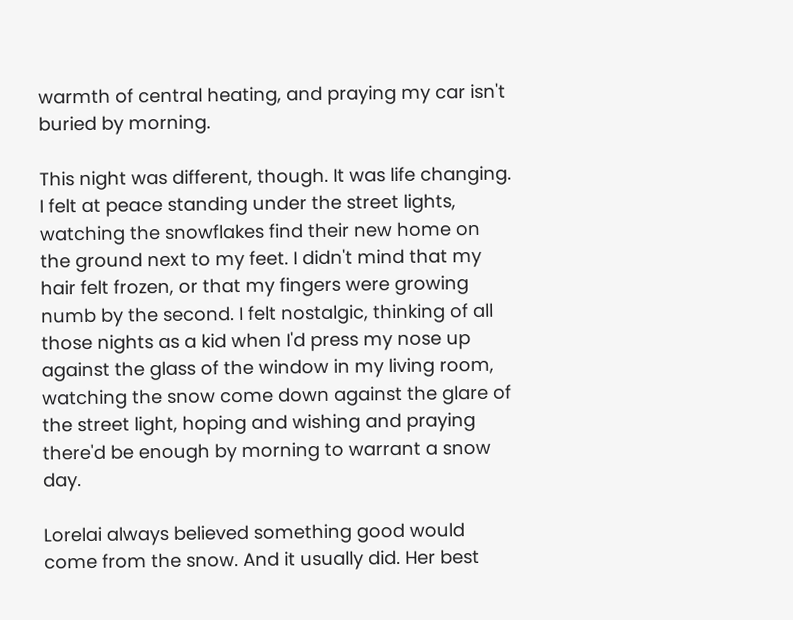warmth of central heating, and praying my car isn't buried by morning.

This night was different, though. It was life changing. I felt at peace standing under the street lights, watching the snowflakes find their new home on the ground next to my feet. I didn't mind that my hair felt frozen, or that my fingers were growing numb by the second. I felt nostalgic, thinking of all those nights as a kid when I'd press my nose up against the glass of the window in my living room, watching the snow come down against the glare of the street light, hoping and wishing and praying there'd be enough by morning to warrant a snow day.

Lorelai always believed something good would come from the snow. And it usually did. Her best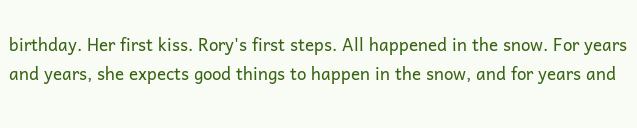birthday. Her first kiss. Rory's first steps. All happened in the snow. For years and years, she expects good things to happen in the snow, and for years and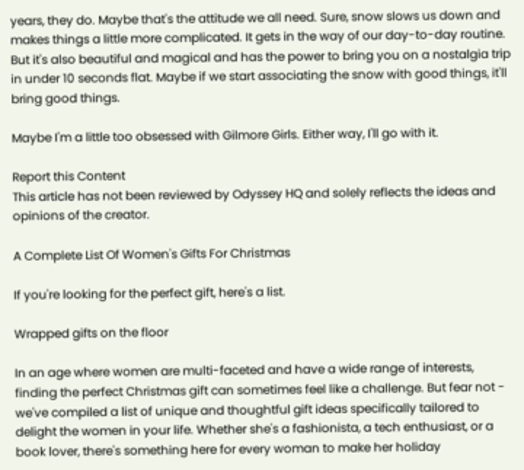years, they do. Maybe that's the attitude we all need. Sure, snow slows us down and makes things a little more complicated. It gets in the way of our day-to-day routine. But it's also beautiful and magical and has the power to bring you on a nostalgia trip in under 10 seconds flat. Maybe if we start associating the snow with good things, it'll bring good things.

Maybe I'm a little too obsessed with Gilmore Girls. Either way, I'll go with it.

Report this Content
This article has not been reviewed by Odyssey HQ and solely reflects the ideas and opinions of the creator.

A Complete List Of Women's Gifts For Christmas

If you're looking for the perfect gift, here's a list.

Wrapped gifts on the floor

In an age where women are multi-faceted and have a wide range of interests, finding the perfect Christmas gift can sometimes feel like a challenge. But fear not - we've compiled a list of unique and thoughtful gift ideas specifically tailored to delight the women in your life. Whether she's a fashionista, a tech enthusiast, or a book lover, there's something here for every woman to make her holiday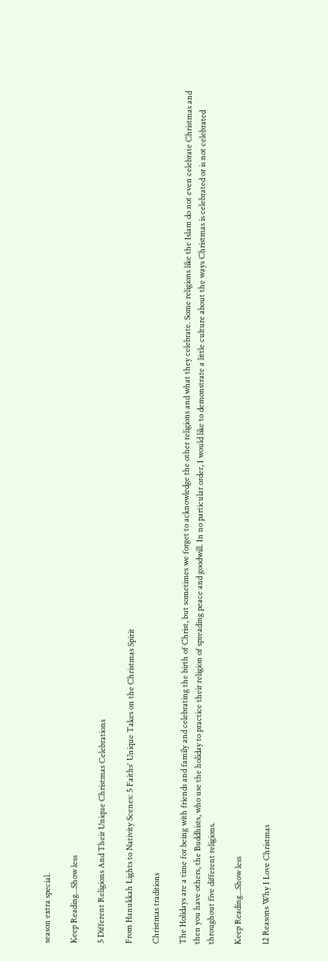season extra special.

Keep Reading...Show less

5 Different Religions And Their Unique Christmas Celebrations

From Hanukkah Lights to Nativity Scenes: 5 Faiths' Unique Takes on the Christmas Spirit

Christmas traditions

The Holidays are a time for being with friends and family and celebrating the birth of Christ, but sometimes we forget to acknowledge the other religions and what they celebrate. Some religions like the Islam do not even celebrate Christmas and then you have others, the Buddhists, who use the holiday to practice their religion of spreading peace and goodwill. In no particular order, I would like to demonstrate a little culture about the ways Christmas is celebrated or is not celebrated throughout five different religions.

Keep Reading...Show less

12 Reasons Why I Love Christmas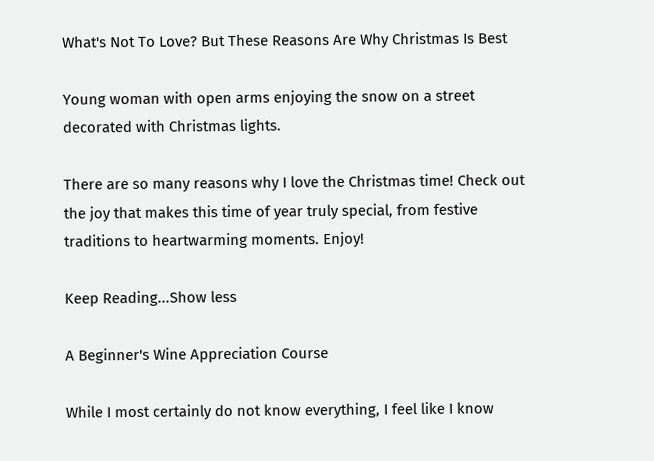What's Not To Love? But These Reasons Are Why Christmas Is Best

Young woman with open arms enjoying the snow on a street decorated with Christmas lights.

There are so many reasons why I love the Christmas time! Check out the joy that makes this time of year truly special, from festive traditions to heartwarming moments. Enjoy!

Keep Reading...Show less

A Beginner's Wine Appreciation Course

While I most certainly do not know everything, I feel like I know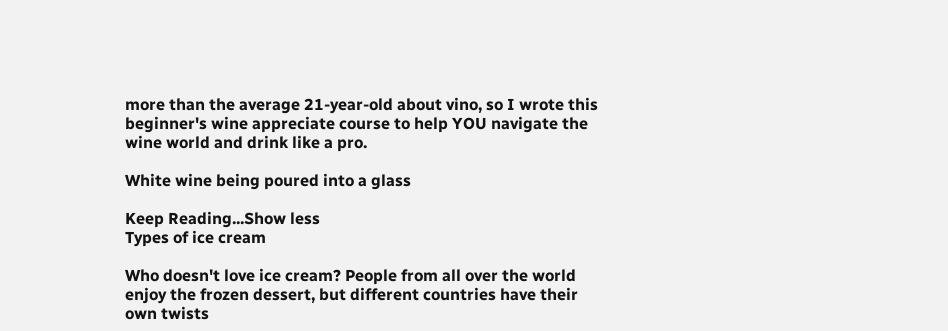more than the average 21-year-old about vino, so I wrote this beginner's wine appreciate course to help YOU navigate the wine world and drink like a pro.

White wine being poured into a glass

Keep Reading...Show less
Types of ice cream

Who doesn't love ice cream? People from all over the world enjoy the frozen dessert, but different countries have their own twists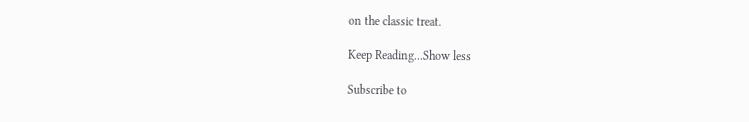on the classic treat.

Keep Reading...Show less

Subscribe to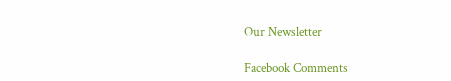Our Newsletter

Facebook Comments